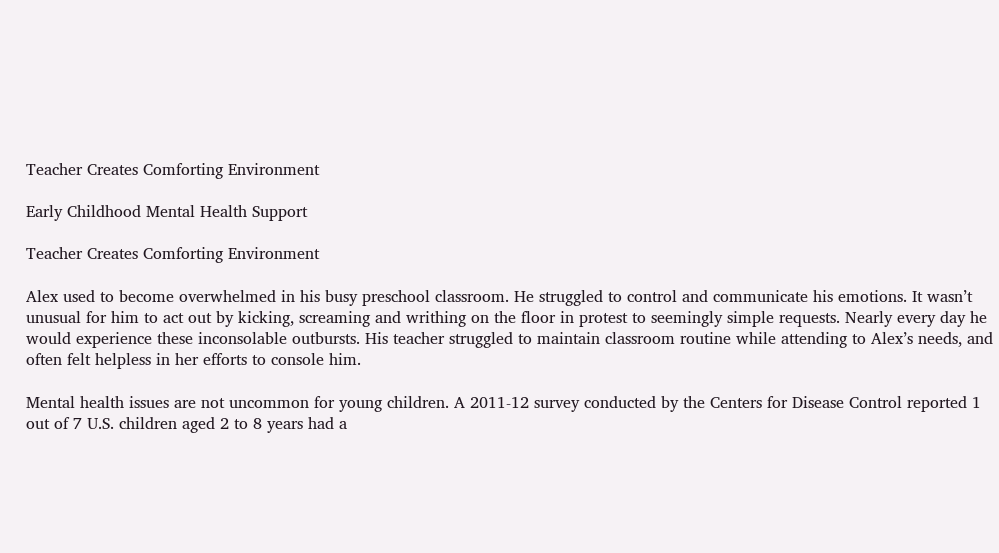Teacher Creates Comforting Environment

Early Childhood Mental Health Support

Teacher Creates Comforting Environment

Alex used to become overwhelmed in his busy preschool classroom. He struggled to control and communicate his emotions. It wasn’t unusual for him to act out by kicking, screaming and writhing on the floor in protest to seemingly simple requests. Nearly every day he would experience these inconsolable outbursts. His teacher struggled to maintain classroom routine while attending to Alex’s needs, and often felt helpless in her efforts to console him.

Mental health issues are not uncommon for young children. A 2011-12 survey conducted by the Centers for Disease Control reported 1 out of 7 U.S. children aged 2 to 8 years had a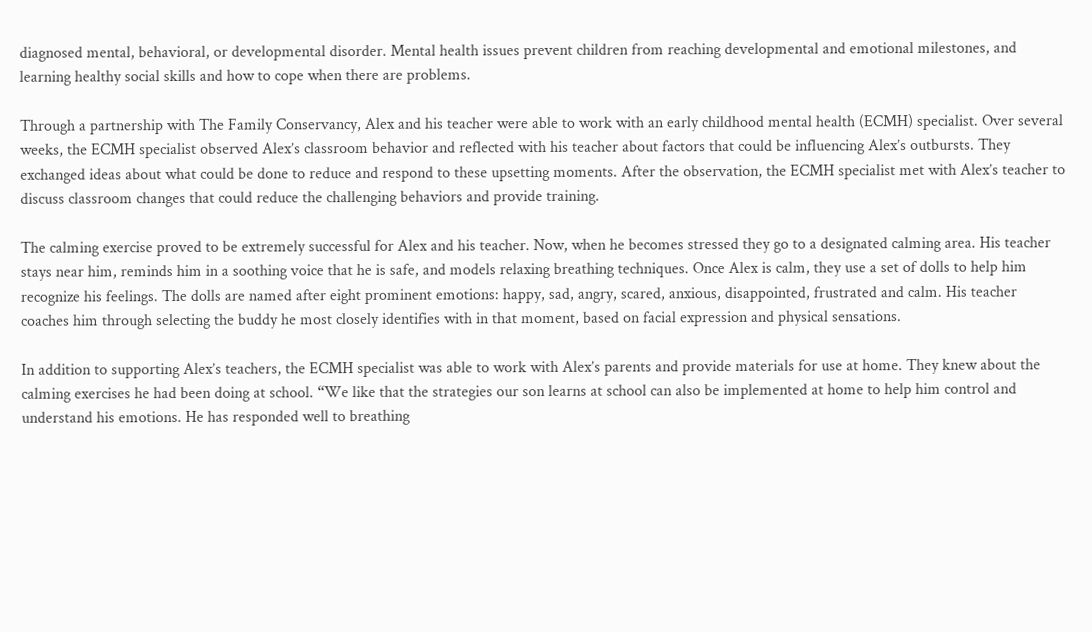diagnosed mental, behavioral, or developmental disorder. Mental health issues prevent children from reaching developmental and emotional milestones, and learning healthy social skills and how to cope when there are problems.

Through a partnership with The Family Conservancy, Alex and his teacher were able to work with an early childhood mental health (ECMH) specialist. Over several weeks, the ECMH specialist observed Alex’s classroom behavior and reflected with his teacher about factors that could be influencing Alex’s outbursts. They exchanged ideas about what could be done to reduce and respond to these upsetting moments. After the observation, the ECMH specialist met with Alex’s teacher to discuss classroom changes that could reduce the challenging behaviors and provide training.

The calming exercise proved to be extremely successful for Alex and his teacher. Now, when he becomes stressed they go to a designated calming area. His teacher stays near him, reminds him in a soothing voice that he is safe, and models relaxing breathing techniques. Once Alex is calm, they use a set of dolls to help him recognize his feelings. The dolls are named after eight prominent emotions: happy, sad, angry, scared, anxious, disappointed, frustrated and calm. His teacher coaches him through selecting the buddy he most closely identifies with in that moment, based on facial expression and physical sensations.

In addition to supporting Alex’s teachers, the ECMH specialist was able to work with Alex’s parents and provide materials for use at home. They knew about the calming exercises he had been doing at school. “We like that the strategies our son learns at school can also be implemented at home to help him control and understand his emotions. He has responded well to breathing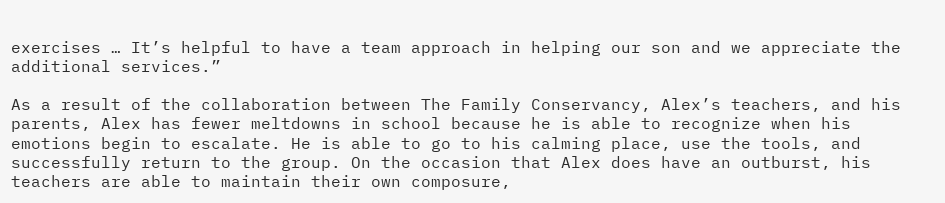exercises … It’s helpful to have a team approach in helping our son and we appreciate the additional services.”

As a result of the collaboration between The Family Conservancy, Alex’s teachers, and his parents, Alex has fewer meltdowns in school because he is able to recognize when his emotions begin to escalate. He is able to go to his calming place, use the tools, and successfully return to the group. On the occasion that Alex does have an outburst, his teachers are able to maintain their own composure,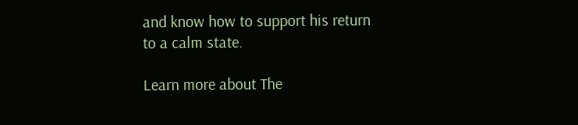and know how to support his return to a calm state.

Learn more about The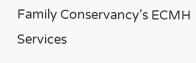Family Conservancy’s ECMH Services